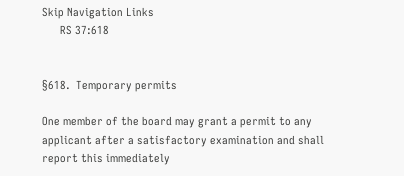Skip Navigation Links
      RS 37:618


§618.  Temporary permits

One member of the board may grant a permit to any applicant after a satisfactory examination and shall report this immediately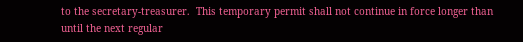to the secretary-treasurer.  This temporary permit shall not continue in force longer than until the next regular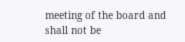meeting of the board and shall not be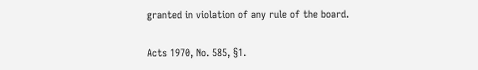granted in violation of any rule of the board.

Acts 1970, No. 585, §1.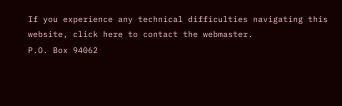If you experience any technical difficulties navigating this website, click here to contact the webmaster.
P.O. Box 94062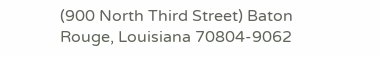(900 North Third Street) Baton Rouge, Louisiana 70804-9062